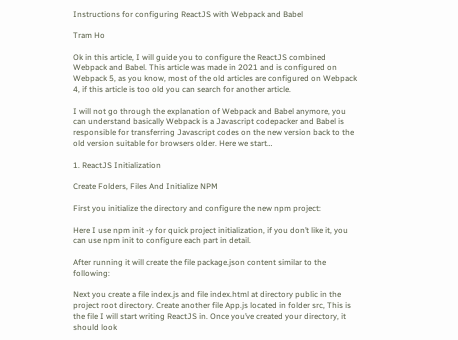Instructions for configuring ReactJS with Webpack and Babel

Tram Ho

Ok in this article, I will guide you to configure the ReactJS combined Webpack and Babel. This article was made in 2021 and is configured on Webpack 5, as you know, most of the old articles are configured on Webpack 4, if this article is too old you can search for another article.

I will not go through the explanation of Webpack and Babel anymore, you can understand basically Webpack is a Javascript codepacker and Babel is responsible for transferring Javascript codes on the new version back to the old version suitable for browsers older. Here we start…

1. ReactJS Initialization

Create Folders, Files And Initialize NPM

First you initialize the directory and configure the new npm project:

Here I use npm init -y for quick project initialization, if you don’t like it, you can use npm init to configure each part in detail.

After running it will create the file package.json content similar to the following:

Next you create a file index.js and file index.html at directory public in the project root directory. Create another file App.js located in folder src, This is the file I will start writing ReactJS in. Once you’ve created your directory, it should look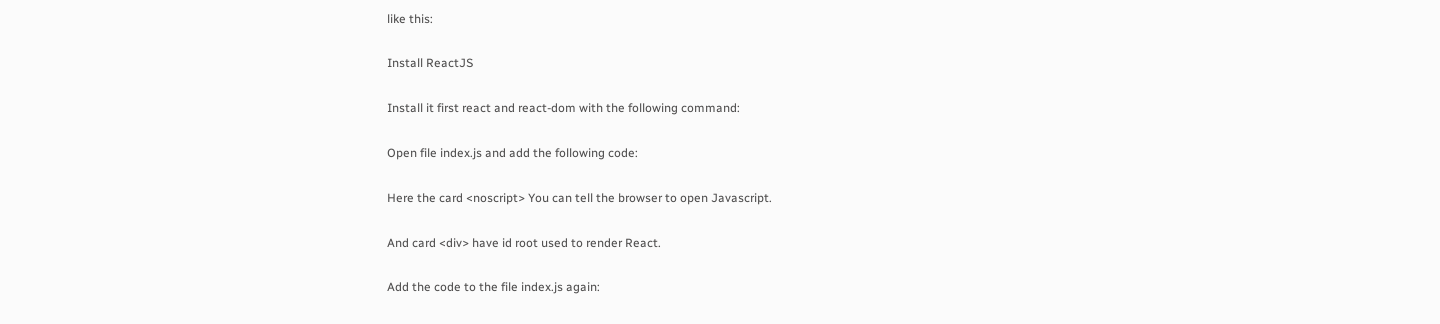like this:

Install ReactJS

Install it first react and react-dom with the following command:

Open file index.js and add the following code:

Here the card <noscript> You can tell the browser to open Javascript.

And card <div> have id root used to render React.

Add the code to the file index.js again: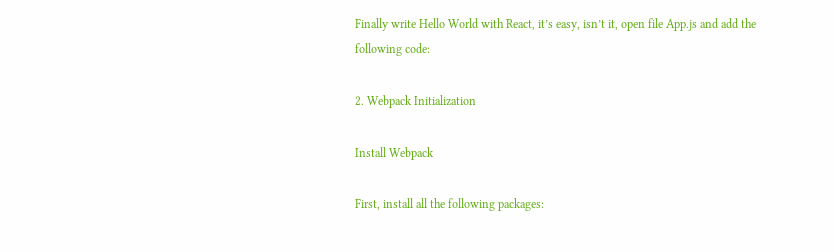Finally write Hello World with React, it’s easy, isn’t it, open file App.js and add the following code:

2. Webpack Initialization

Install Webpack

First, install all the following packages: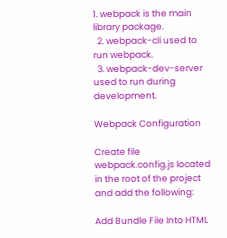1. webpack is the main library package.
  2. webpack-cli used to run webpack.
  3. webpack-dev-server used to run during development.

Webpack Configuration

Create file webpack.config.js located in the root of the project and add the following:

Add Bundle File Into HTML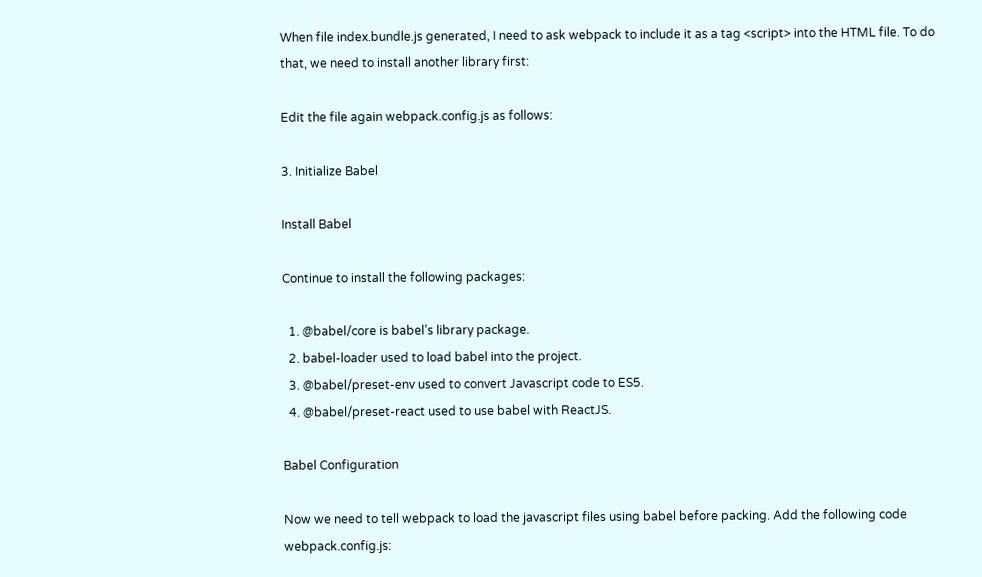When file index.bundle.js generated, I need to ask webpack to include it as a tag <script> into the HTML file. To do that, we need to install another library first:

Edit the file again webpack.config.js as follows:

3. Initialize Babel

Install Babel

Continue to install the following packages:

  1. @babel/core is babel’s library package.
  2. babel-loader used to load babel into the project.
  3. @babel/preset-env used to convert Javascript code to ES5.
  4. @babel/preset-react used to use babel with ReactJS.

Babel Configuration

Now we need to tell webpack to load the javascript files using babel before packing. Add the following code webpack.config.js: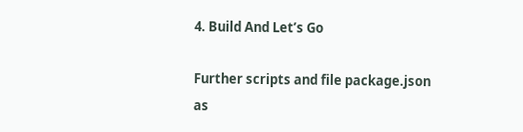4. Build And Let’s Go

Further scripts and file package.json as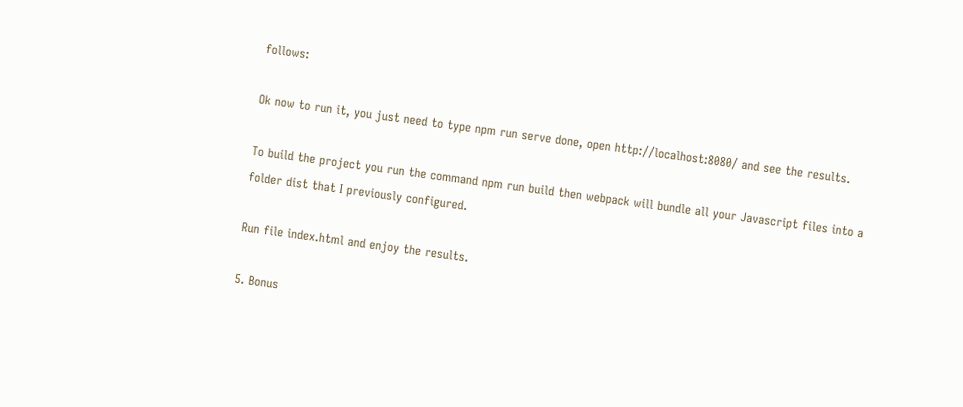follows:

Ok now to run it, you just need to type npm run serve done, open http://localhost:8080/ and see the results.

To build the project you run the command npm run build then webpack will bundle all your Javascript files into a folder dist that I previously configured.

Run file index.html and enjoy the results.

5. Bonus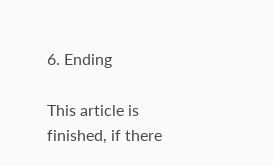6. Ending

This article is finished, if there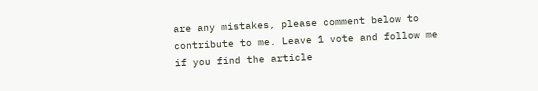are any mistakes, please comment below to contribute to me. Leave 1 vote and follow me if you find the article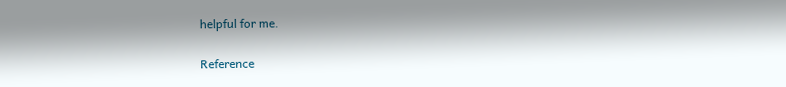helpful for me.

Reference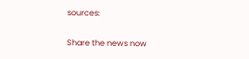sources:

Share the news now